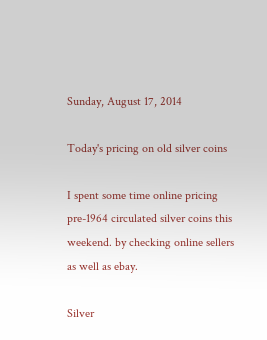Sunday, August 17, 2014

Today's pricing on old silver coins

I spent some time online pricing pre-1964 circulated silver coins this weekend. by checking online sellers as well as ebay.

Silver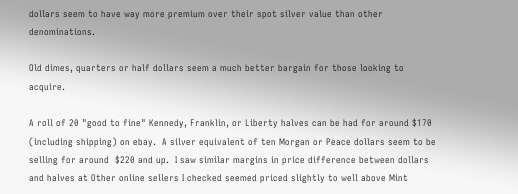dollars seem to have way more premium over their spot silver value than other denominations.

Old dimes, quarters or half dollars seem a much better bargain for those looking to acquire.

A roll of 20 "good to fine" Kennedy, Franklin, or Liberty halves can be had for around $170 (including shipping) on ebay.  A silver equivalent of ten Morgan or Peace dollars seem to be selling for around  $220 and up.  I saw similar margins in price difference between dollars and halves at Other online sellers I checked seemed priced slightly to well above Mint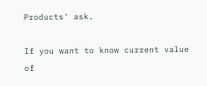Products' ask.

If you want to know current value of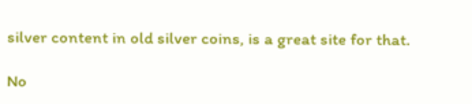silver content in old silver coins, is a great site for that.

No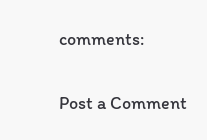comments:

Post a Comment